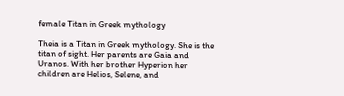female Titan in Greek mythology

Theia is a Titan in Greek mythology. She is the titan of sight. Her parents are Gaia and Uranos. With her brother Hyperion her children are Helios, Selene, and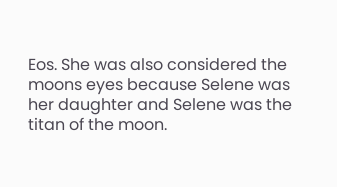Eos. She was also considered the moons eyes because Selene was her daughter and Selene was the titan of the moon.